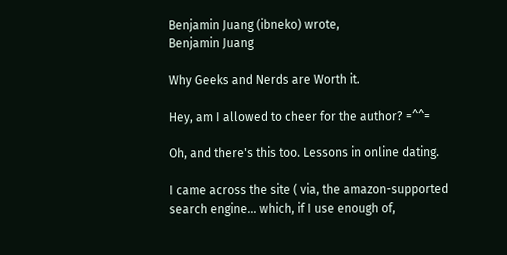Benjamin Juang (ibneko) wrote,
Benjamin Juang

Why Geeks and Nerds are Worth it.

Hey, am I allowed to cheer for the author? =^^=

Oh, and there's this too. Lessons in online dating.

I came across the site ( via, the amazon-supported search engine... which, if I use enough of,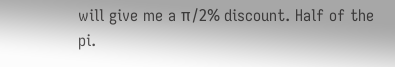will give me a π/2% discount. Half of the pi.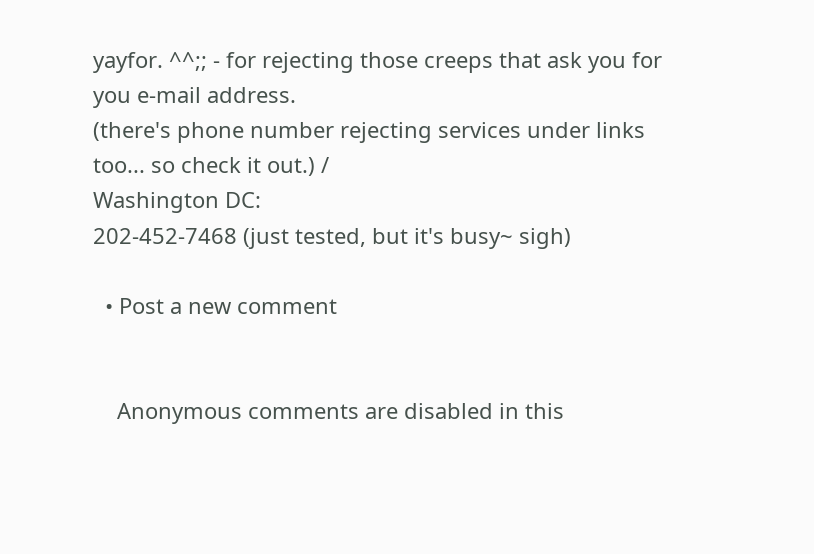yayfor. ^^;; - for rejecting those creeps that ask you for you e-mail address.
(there's phone number rejecting services under links too... so check it out.) /
Washington DC:
202-452-7468 (just tested, but it's busy~ sigh)

  • Post a new comment


    Anonymous comments are disabled in this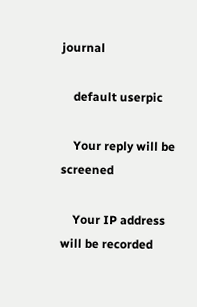journal

    default userpic

    Your reply will be screened

    Your IP address will be recorded